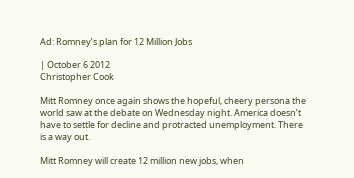Ad: Romney’s plan for 12 Million Jobs

| October 6 2012
Christopher Cook

Mitt Romney once again shows the hopeful, cheery persona the world saw at the debate on Wednesday night. America doesn’t have to settle for decline and protracted unemployment. There is a way out.

Mitt Romney will create 12 million new jobs, when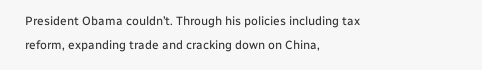President Obama couldn’t. Through his policies including tax reform, expanding trade and cracking down on China,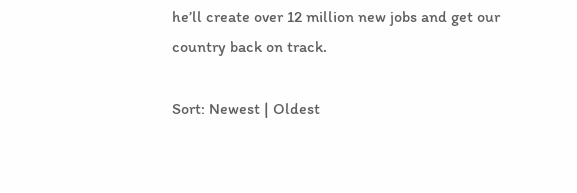he’ll create over 12 million new jobs and get our country back on track.

Sort: Newest | Oldest